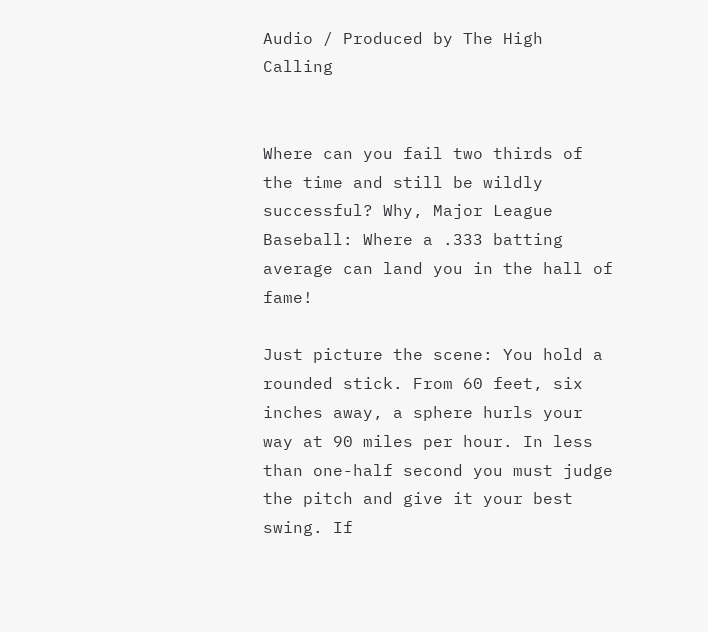Audio / Produced by The High Calling


Where can you fail two thirds of the time and still be wildly successful? Why, Major League Baseball: Where a .333 batting average can land you in the hall of fame!

Just picture the scene: You hold a rounded stick. From 60 feet, six inches away, a sphere hurls your way at 90 miles per hour. In less than one-half second you must judge the pitch and give it your best swing. If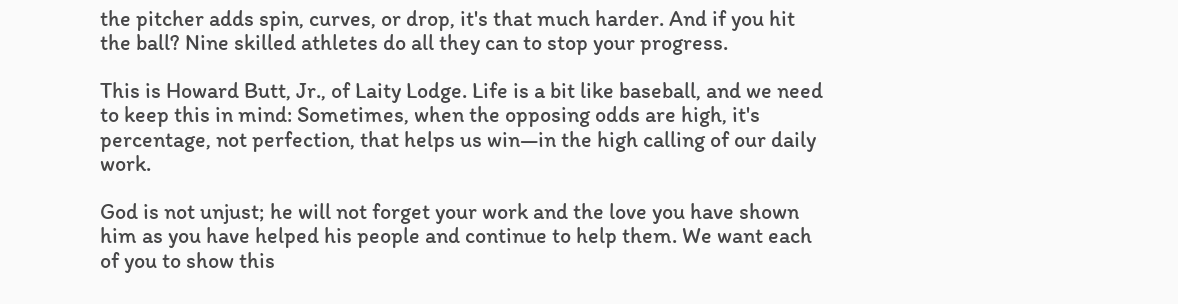the pitcher adds spin, curves, or drop, it's that much harder. And if you hit the ball? Nine skilled athletes do all they can to stop your progress.

This is Howard Butt, Jr., of Laity Lodge. Life is a bit like baseball, and we need to keep this in mind: Sometimes, when the opposing odds are high, it's percentage, not perfection, that helps us win—in the high calling of our daily work.

God is not unjust; he will not forget your work and the love you have shown him as you have helped his people and continue to help them. We want each of you to show this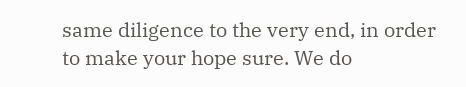same diligence to the very end, in order to make your hope sure. We do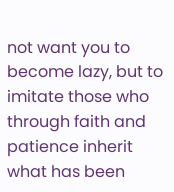not want you to become lazy, but to imitate those who through faith and patience inherit what has been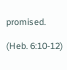promised.

(Heb. 6:10-12)